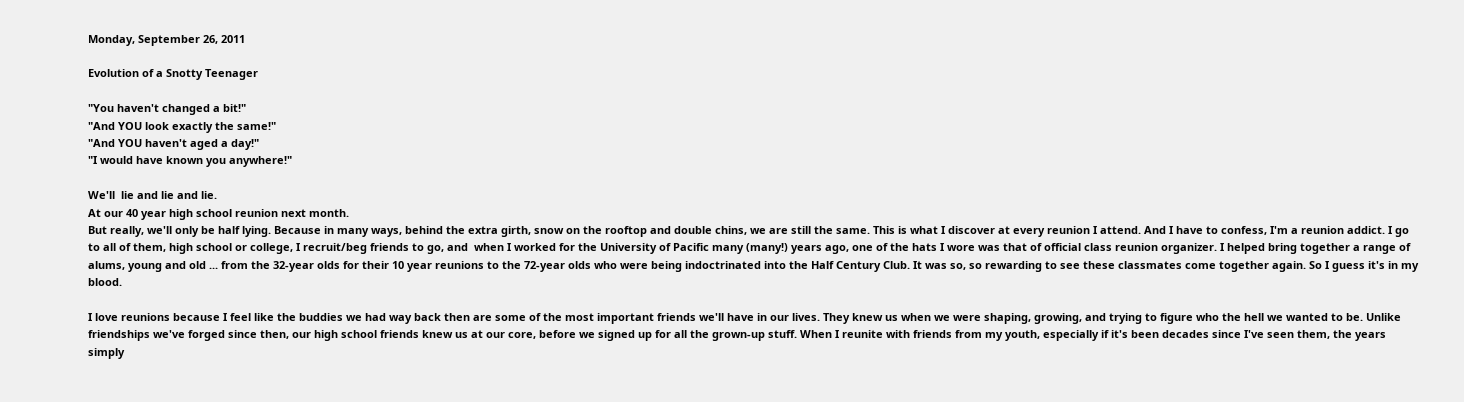Monday, September 26, 2011

Evolution of a Snotty Teenager

"You haven't changed a bit!"
"And YOU look exactly the same!"
"And YOU haven't aged a day!"
"I would have known you anywhere!"

We'll  lie and lie and lie.
At our 40 year high school reunion next month.
But really, we'll only be half lying. Because in many ways, behind the extra girth, snow on the rooftop and double chins, we are still the same. This is what I discover at every reunion I attend. And I have to confess, I'm a reunion addict. I go to all of them, high school or college, I recruit/beg friends to go, and  when I worked for the University of Pacific many (many!) years ago, one of the hats I wore was that of official class reunion organizer. I helped bring together a range of alums, young and old ... from the 32-year olds for their 10 year reunions to the 72-year olds who were being indoctrinated into the Half Century Club. It was so, so rewarding to see these classmates come together again. So I guess it's in my blood.

I love reunions because I feel like the buddies we had way back then are some of the most important friends we'll have in our lives. They knew us when we were shaping, growing, and trying to figure who the hell we wanted to be. Unlike friendships we've forged since then, our high school friends knew us at our core, before we signed up for all the grown-up stuff. When I reunite with friends from my youth, especially if it's been decades since I've seen them, the years simply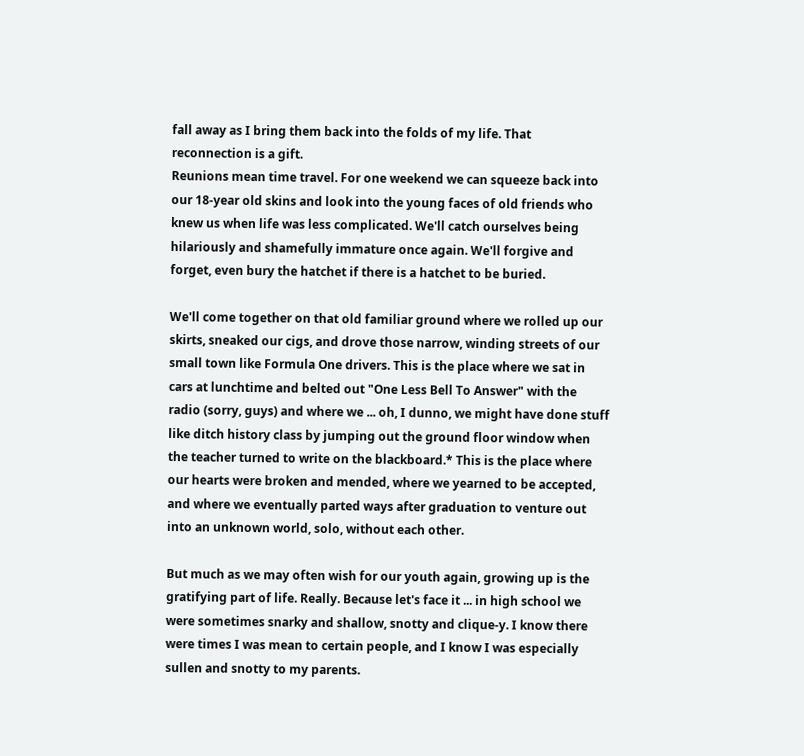fall away as I bring them back into the folds of my life. That reconnection is a gift.
Reunions mean time travel. For one weekend we can squeeze back into our 18-year old skins and look into the young faces of old friends who knew us when life was less complicated. We'll catch ourselves being hilariously and shamefully immature once again. We'll forgive and forget, even bury the hatchet if there is a hatchet to be buried.

We'll come together on that old familiar ground where we rolled up our skirts, sneaked our cigs, and drove those narrow, winding streets of our small town like Formula One drivers. This is the place where we sat in cars at lunchtime and belted out "One Less Bell To Answer" with the radio (sorry, guys) and where we ... oh, I dunno, we might have done stuff like ditch history class by jumping out the ground floor window when the teacher turned to write on the blackboard.* This is the place where our hearts were broken and mended, where we yearned to be accepted, and where we eventually parted ways after graduation to venture out into an unknown world, solo, without each other.

But much as we may often wish for our youth again, growing up is the gratifying part of life. Really. Because let's face it ... in high school we were sometimes snarky and shallow, snotty and clique-y. I know there were times I was mean to certain people, and I know I was especially sullen and snotty to my parents.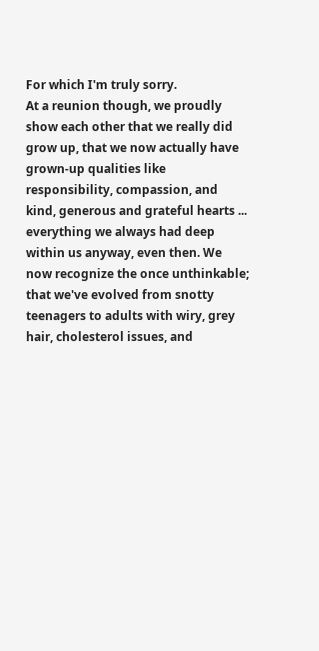For which I'm truly sorry.
At a reunion though, we proudly show each other that we really did grow up, that we now actually have grown-up qualities like responsibility, compassion, and kind, generous and grateful hearts ... everything we always had deep within us anyway, even then. We now recognize the once unthinkable; that we've evolved from snotty teenagers to adults with wiry, grey hair, cholesterol issues, and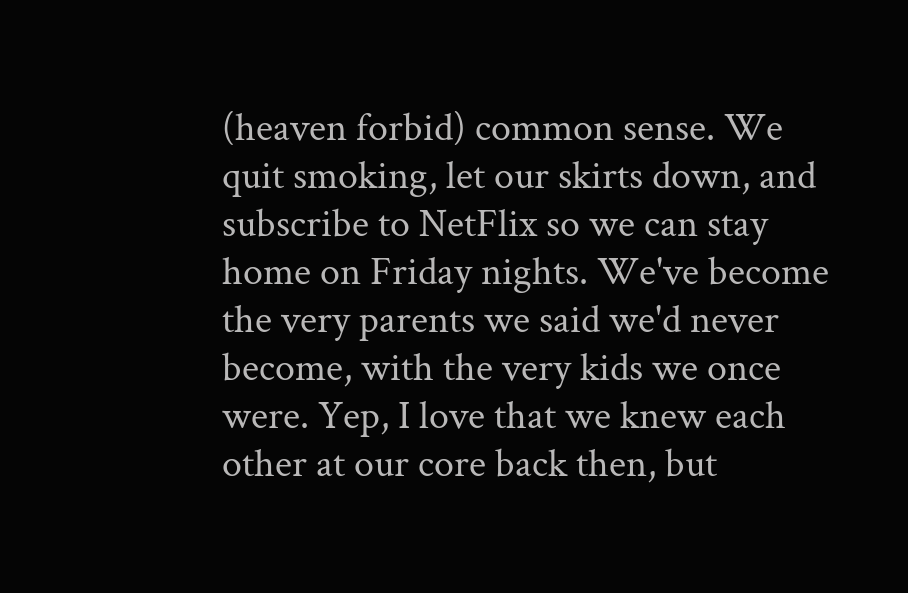(heaven forbid) common sense. We quit smoking, let our skirts down, and subscribe to NetFlix so we can stay home on Friday nights. We've become the very parents we said we'd never become, with the very kids we once were. Yep, I love that we knew each other at our core back then, but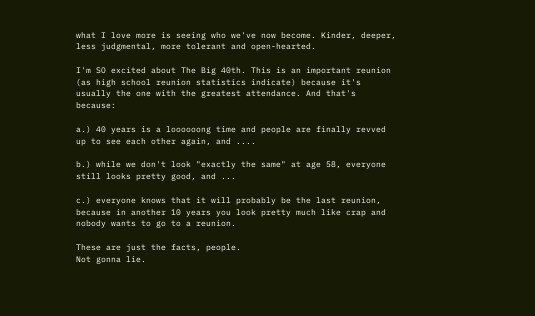what I love more is seeing who we've now become. Kinder, deeper, less judgmental, more tolerant and open-hearted.

I'm SO excited about The Big 40th. This is an important reunion (as high school reunion statistics indicate) because it's usually the one with the greatest attendance. And that's because:

a.) 40 years is a loooooong time and people are finally revved up to see each other again, and ....

b.) while we don't look "exactly the same" at age 58, everyone still looks pretty good, and ...

c.) everyone knows that it will probably be the last reunion, because in another 10 years you look pretty much like crap and nobody wants to go to a reunion.

These are just the facts, people.
Not gonna lie.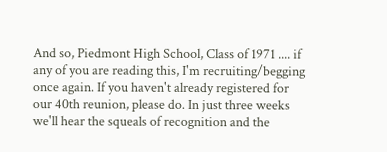And so, Piedmont High School, Class of 1971 .... if any of you are reading this, I'm recruiting/begging once again. If you haven't already registered for our 40th reunion, please do. In just three weeks we'll hear the squeals of recognition and the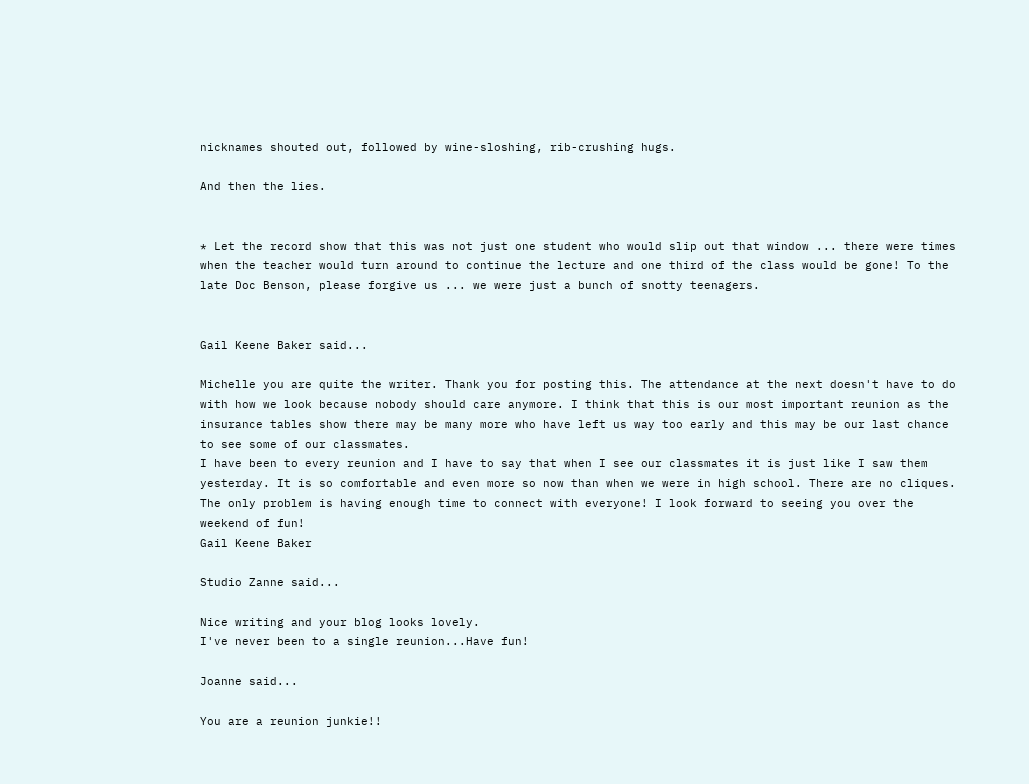nicknames shouted out, followed by wine-sloshing, rib-crushing hugs.

And then the lies.


* Let the record show that this was not just one student who would slip out that window ... there were times when the teacher would turn around to continue the lecture and one third of the class would be gone! To the late Doc Benson, please forgive us ... we were just a bunch of snotty teenagers.


Gail Keene Baker said...

Michelle you are quite the writer. Thank you for posting this. The attendance at the next doesn't have to do with how we look because nobody should care anymore. I think that this is our most important reunion as the insurance tables show there may be many more who have left us way too early and this may be our last chance to see some of our classmates.
I have been to every reunion and I have to say that when I see our classmates it is just like I saw them yesterday. It is so comfortable and even more so now than when we were in high school. There are no cliques. The only problem is having enough time to connect with everyone! I look forward to seeing you over the weekend of fun!
Gail Keene Baker

Studio Zanne said...

Nice writing and your blog looks lovely.
I've never been to a single reunion...Have fun!

Joanne said...

You are a reunion junkie!!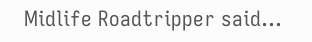Midlife Roadtripper said...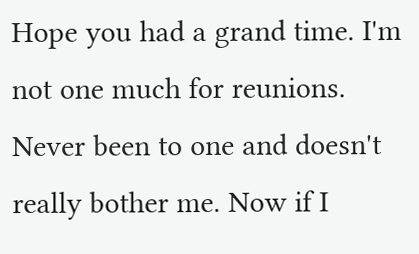Hope you had a grand time. I'm not one much for reunions. Never been to one and doesn't really bother me. Now if I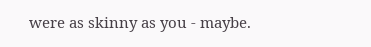were as skinny as you - maybe.